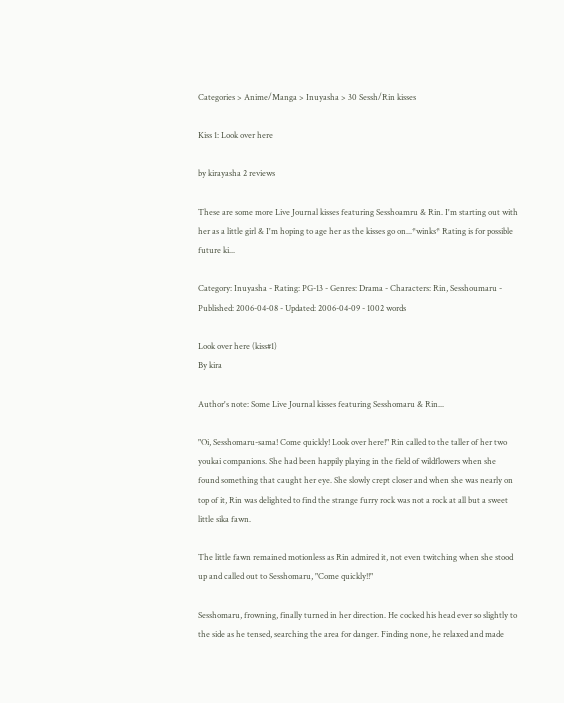Categories > Anime/Manga > Inuyasha > 30 Sessh/Rin kisses

Kiss 1: Look over here

by kirayasha 2 reviews

These are some more Live Journal kisses featuring Sesshoamru & Rin. I'm starting out with her as a little girl & I'm hoping to age her as the kisses go on...*winks* Rating is for possible future ki...

Category: Inuyasha - Rating: PG-13 - Genres: Drama - Characters: Rin, Sesshoumaru - Published: 2006-04-08 - Updated: 2006-04-09 - 1002 words

Look over here (kiss#1)
By kira

Author's note: Some Live Journal kisses featuring Sesshomaru & Rin...

"Oi, Sesshomaru-sama! Come quickly! Look over here!" Rin called to the taller of her two youkai companions. She had been happily playing in the field of wildflowers when she found something that caught her eye. She slowly crept closer and when she was nearly on top of it, Rin was delighted to find the strange furry rock was not a rock at all but a sweet little sika fawn.

The little fawn remained motionless as Rin admired it, not even twitching when she stood up and called out to Sesshomaru, "Come quickly!!"

Sesshomaru, frowning, finally turned in her direction. He cocked his head ever so slightly to the side as he tensed, searching the area for danger. Finding none, he relaxed and made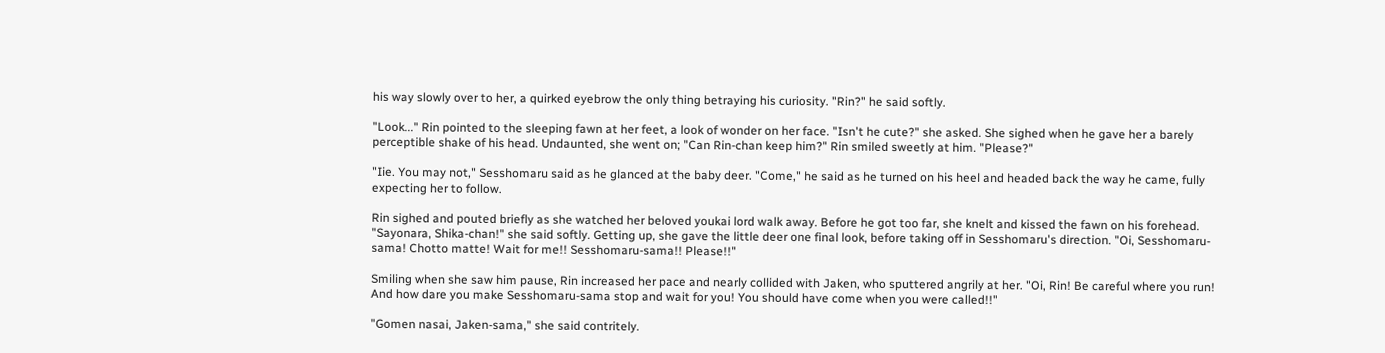his way slowly over to her, a quirked eyebrow the only thing betraying his curiosity. "Rin?" he said softly.

"Look..." Rin pointed to the sleeping fawn at her feet, a look of wonder on her face. "Isn't he cute?" she asked. She sighed when he gave her a barely perceptible shake of his head. Undaunted, she went on; "Can Rin-chan keep him?" Rin smiled sweetly at him. "Please?"

"Iie. You may not," Sesshomaru said as he glanced at the baby deer. "Come," he said as he turned on his heel and headed back the way he came, fully expecting her to follow.

Rin sighed and pouted briefly as she watched her beloved youkai lord walk away. Before he got too far, she knelt and kissed the fawn on his forehead. "Sayonara, Shika-chan!" she said softly. Getting up, she gave the little deer one final look, before taking off in Sesshomaru's direction. "Oi, Sesshomaru-sama! Chotto matte! Wait for me!! Sesshomaru-sama!! Please!!"

Smiling when she saw him pause, Rin increased her pace and nearly collided with Jaken, who sputtered angrily at her. "Oi, Rin! Be careful where you run! And how dare you make Sesshomaru-sama stop and wait for you! You should have come when you were called!!"

"Gomen nasai, Jaken-sama," she said contritely.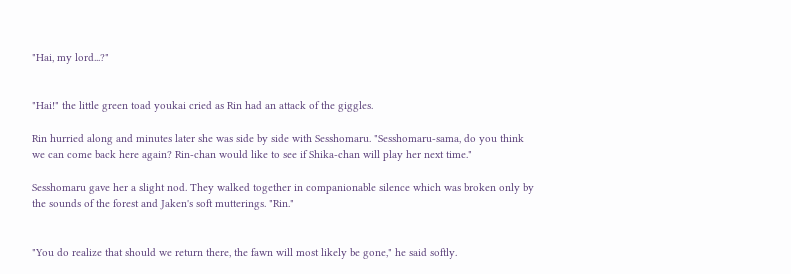"Hai, my lord...?"


"Hai!" the little green toad youkai cried as Rin had an attack of the giggles.

Rin hurried along and minutes later she was side by side with Sesshomaru. "Sesshomaru-sama, do you think we can come back here again? Rin-chan would like to see if Shika-chan will play her next time."

Sesshomaru gave her a slight nod. They walked together in companionable silence which was broken only by the sounds of the forest and Jaken's soft mutterings. "Rin."


"You do realize that should we return there, the fawn will most likely be gone," he said softly.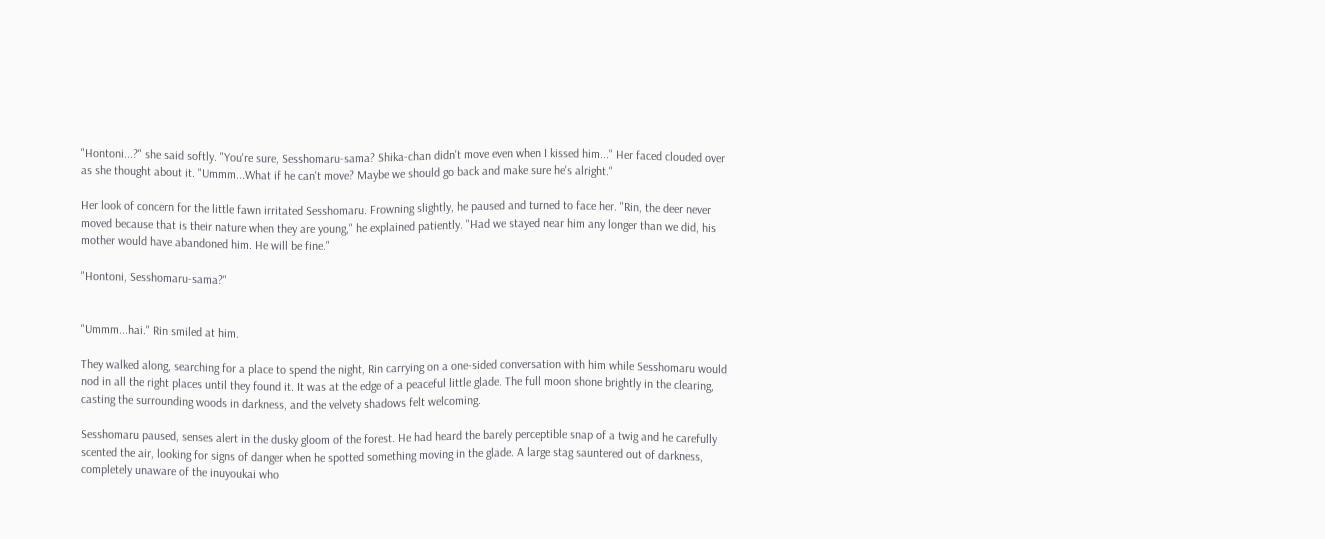"Hontoni...?" she said softly. "You're sure, Sesshomaru-sama? Shika-chan didn't move even when I kissed him..." Her faced clouded over as she thought about it. "Ummm...What if he can't move? Maybe we should go back and make sure he's alright."

Her look of concern for the little fawn irritated Sesshomaru. Frowning slightly, he paused and turned to face her. "Rin, the deer never moved because that is their nature when they are young," he explained patiently. "Had we stayed near him any longer than we did, his mother would have abandoned him. He will be fine."

"Hontoni, Sesshomaru-sama?"


"Ummm...hai." Rin smiled at him.

They walked along, searching for a place to spend the night, Rin carrying on a one-sided conversation with him while Sesshomaru would nod in all the right places until they found it. It was at the edge of a peaceful little glade. The full moon shone brightly in the clearing, casting the surrounding woods in darkness, and the velvety shadows felt welcoming.

Sesshomaru paused, senses alert in the dusky gloom of the forest. He had heard the barely perceptible snap of a twig and he carefully scented the air, looking for signs of danger when he spotted something moving in the glade. A large stag sauntered out of darkness, completely unaware of the inuyoukai who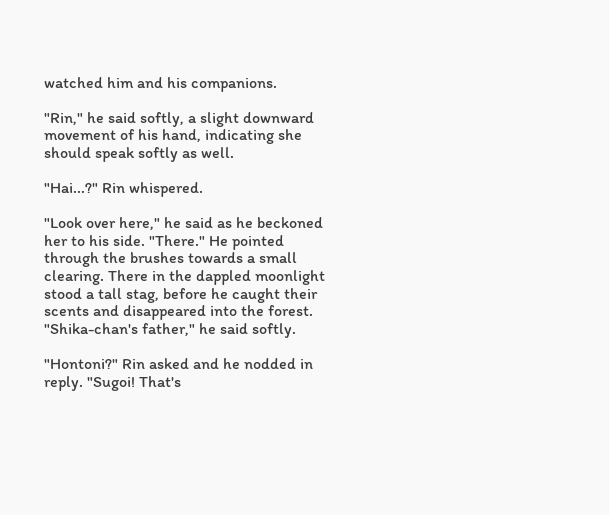watched him and his companions.

"Rin," he said softly, a slight downward movement of his hand, indicating she should speak softly as well.

"Hai...?" Rin whispered.

"Look over here," he said as he beckoned her to his side. "There." He pointed through the brushes towards a small clearing. There in the dappled moonlight stood a tall stag, before he caught their scents and disappeared into the forest. "Shika-chan's father," he said softly.

"Hontoni?" Rin asked and he nodded in reply. "Sugoi! That's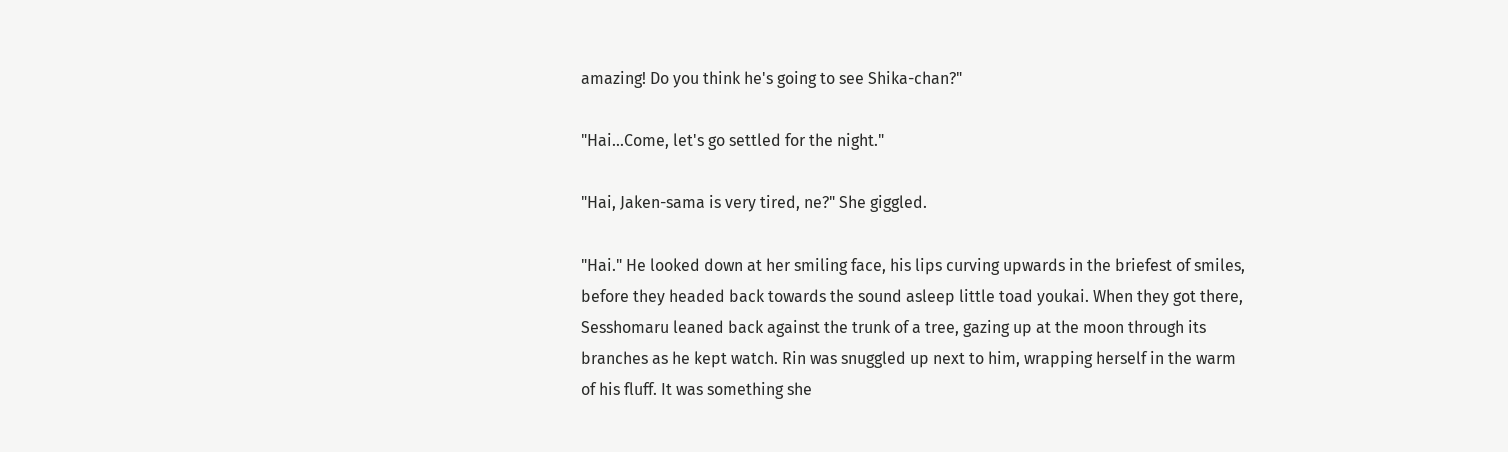amazing! Do you think he's going to see Shika-chan?"

"Hai...Come, let's go settled for the night."

"Hai, Jaken-sama is very tired, ne?" She giggled.

"Hai." He looked down at her smiling face, his lips curving upwards in the briefest of smiles, before they headed back towards the sound asleep little toad youkai. When they got there, Sesshomaru leaned back against the trunk of a tree, gazing up at the moon through its branches as he kept watch. Rin was snuggled up next to him, wrapping herself in the warm of his fluff. It was something she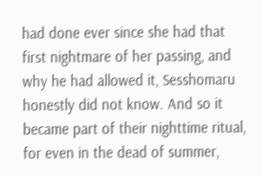had done ever since she had that first nightmare of her passing, and why he had allowed it, Sesshomaru honestly did not know. And so it became part of their nighttime ritual, for even in the dead of summer,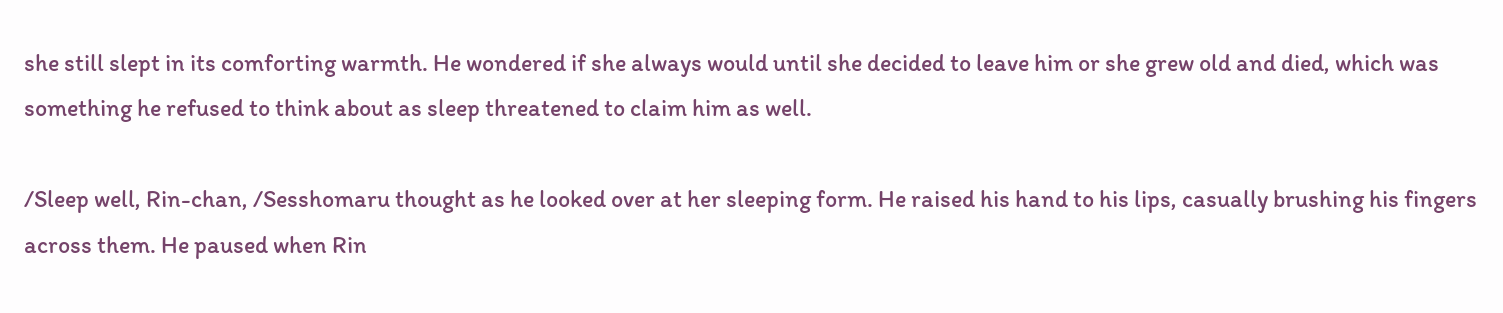she still slept in its comforting warmth. He wondered if she always would until she decided to leave him or she grew old and died, which was something he refused to think about as sleep threatened to claim him as well.

/Sleep well, Rin-chan, /Sesshomaru thought as he looked over at her sleeping form. He raised his hand to his lips, casually brushing his fingers across them. He paused when Rin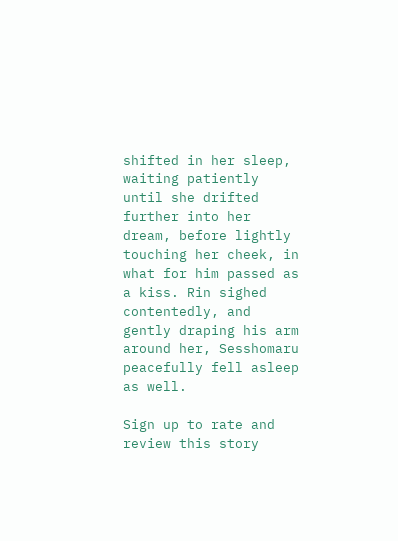shifted in her sleep, waiting patiently until she drifted further into her dream, before lightly touching her cheek, in what for him passed as a kiss. Rin sighed contentedly, and gently draping his arm around her, Sesshomaru peacefully fell asleep as well.

Sign up to rate and review this story